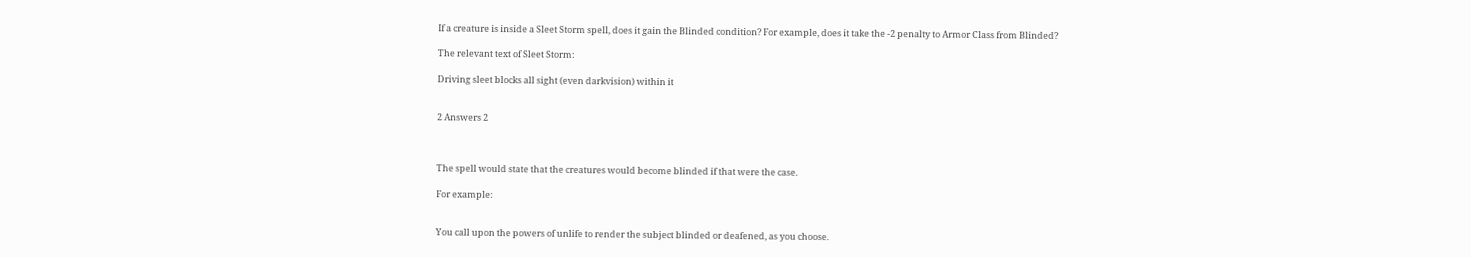If a creature is inside a Sleet Storm spell, does it gain the Blinded condition? For example, does it take the -2 penalty to Armor Class from Blinded?

The relevant text of Sleet Storm:

Driving sleet blocks all sight (even darkvision) within it


2 Answers 2



The spell would state that the creatures would become blinded if that were the case.

For example:


You call upon the powers of unlife to render the subject blinded or deafened, as you choose.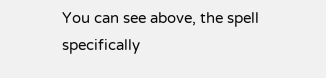You can see above, the spell specifically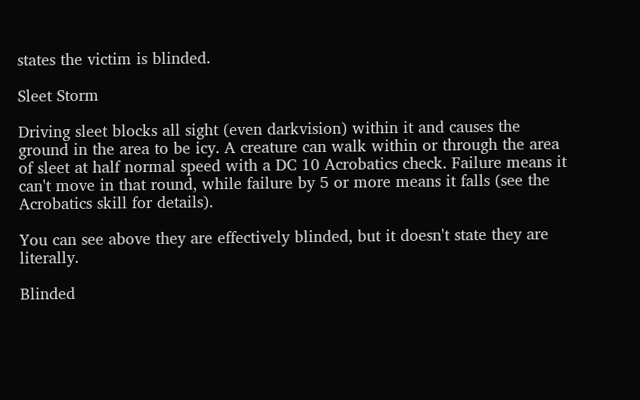states the victim is blinded.

Sleet Storm

Driving sleet blocks all sight (even darkvision) within it and causes the ground in the area to be icy. A creature can walk within or through the area of sleet at half normal speed with a DC 10 Acrobatics check. Failure means it can't move in that round, while failure by 5 or more means it falls (see the Acrobatics skill for details).

You can see above they are effectively blinded, but it doesn't state they are literally.

Blinded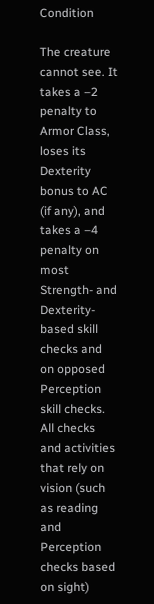Condition

The creature cannot see. It takes a –2 penalty to Armor Class, loses its Dexterity bonus to AC (if any), and takes a –4 penalty on most Strength- and Dexterity-based skill checks and on opposed Perception skill checks. All checks and activities that rely on vision (such as reading and Perception checks based on sight)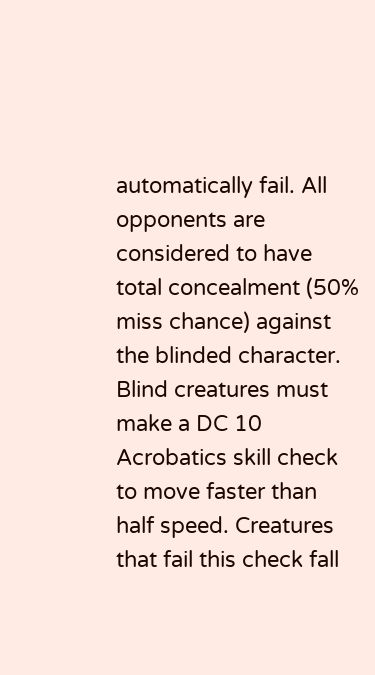automatically fail. All opponents are considered to have total concealment (50% miss chance) against the blinded character. Blind creatures must make a DC 10 Acrobatics skill check to move faster than half speed. Creatures that fail this check fall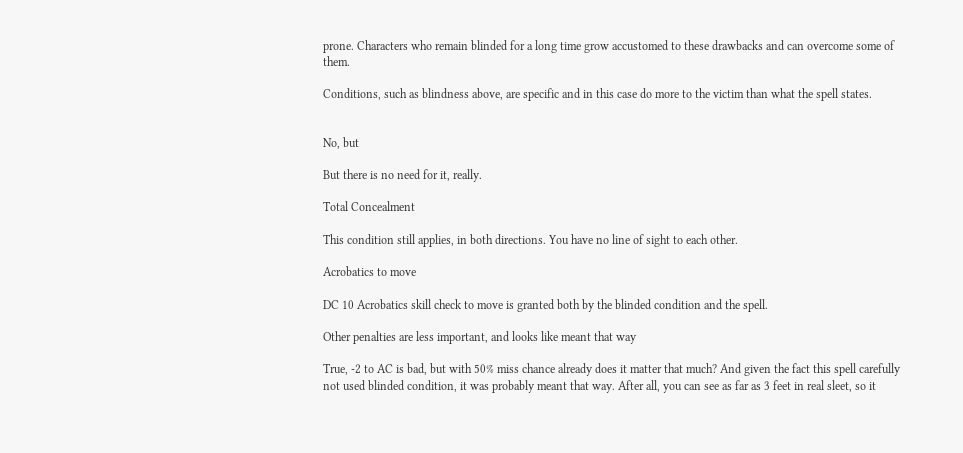prone. Characters who remain blinded for a long time grow accustomed to these drawbacks and can overcome some of them.

Conditions, such as blindness above, are specific and in this case do more to the victim than what the spell states.


No, but

But there is no need for it, really.

Total Concealment

This condition still applies, in both directions. You have no line of sight to each other.

Acrobatics to move

DC 10 Acrobatics skill check to move is granted both by the blinded condition and the spell.

Other penalties are less important, and looks like meant that way

True, -2 to AC is bad, but with 50% miss chance already does it matter that much? And given the fact this spell carefully not used blinded condition, it was probably meant that way. After all, you can see as far as 3 feet in real sleet, so it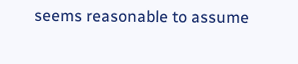seems reasonable to assume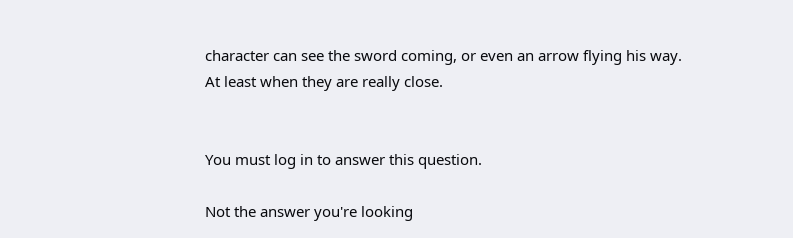character can see the sword coming, or even an arrow flying his way. At least when they are really close.


You must log in to answer this question.

Not the answer you're looking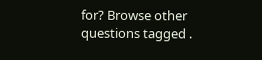for? Browse other questions tagged .